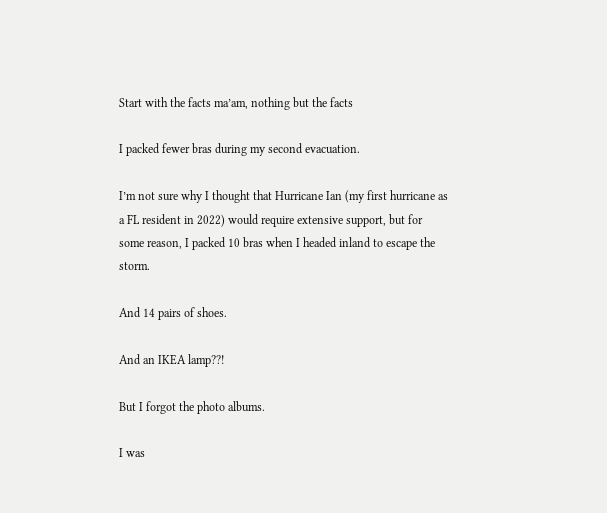Start with the facts ma’am, nothing but the facts

I packed fewer bras during my second evacuation.

I’m not sure why I thought that Hurricane Ian (my first hurricane as a FL resident in 2022) would require extensive support, but for some reason, I packed 10 bras when I headed inland to escape the storm.

And 14 pairs of shoes.

And an IKEA lamp??!

But I forgot the photo albums.

I was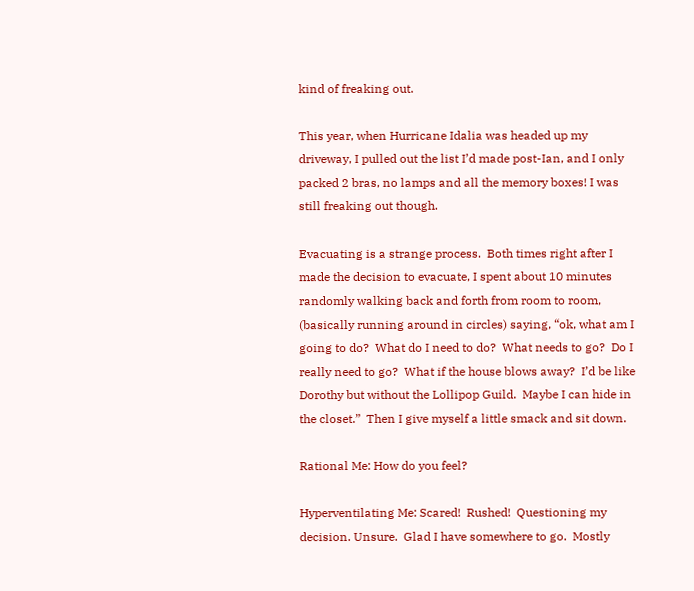kind of freaking out.

This year, when Hurricane Idalia was headed up my driveway, I pulled out the list I’d made post-Ian, and I only packed 2 bras, no lamps and all the memory boxes! I was still freaking out though.

Evacuating is a strange process.  Both times right after I made the decision to evacuate, I spent about 10 minutes randomly walking back and forth from room to room, (basically running around in circles) saying, “ok, what am I going to do?  What do I need to do?  What needs to go?  Do I really need to go?  What if the house blows away?  I’d be like Dorothy but without the Lollipop Guild.  Maybe I can hide in the closet.”  Then I give myself a little smack and sit down.

Rational Me: How do you feel?

Hyperventilating Me: Scared!  Rushed!  Questioning my decision. Unsure.  Glad I have somewhere to go.  Mostly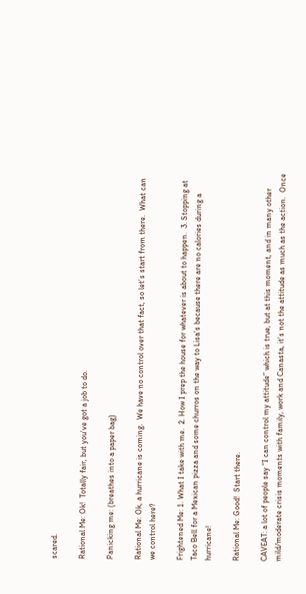scared.

Rational Me: Ok!  Totally fair, but you’ve got a job to do.

Panicking me: (breathes into a paper bag)

Rational Me: Ok, a hurricane is coming.  We have no control over that fact, so let’s start from there.  What can we control here?

Frightened Me: 1. What I take with me.  2. How I prep the house for whatever is about to happen.  3. Stopping at Taco Bell for a Mexican pizza and some churros on the way to Lisa’s because there are no calories during a hurricane!

Rational Me: Good!  Start there.

CAVEAT: a lot of people say “I can control my attitude” which is true, but at this moment, and in many other mild/moderate crisis moments with family, work and Canasta, it’s not the attitude as much as the action.  Once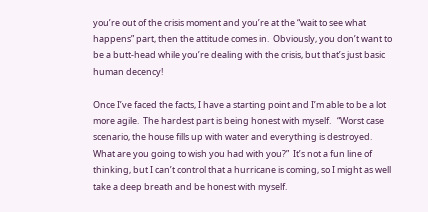you’re out of the crisis moment and you’re at the “wait to see what happens” part, then the attitude comes in.  Obviously, you don’t want to be a butt-head while you’re dealing with the crisis, but that’s just basic human decency!

Once I’ve faced the facts, I have a starting point and I’m able to be a lot more agile.  The hardest part is being honest with myself.   “Worst case scenario, the house fills up with water and everything is destroyed.  What are you going to wish you had with you?”  It’s not a fun line of thinking, but I can’t control that a hurricane is coming, so I might as well take a deep breath and be honest with myself.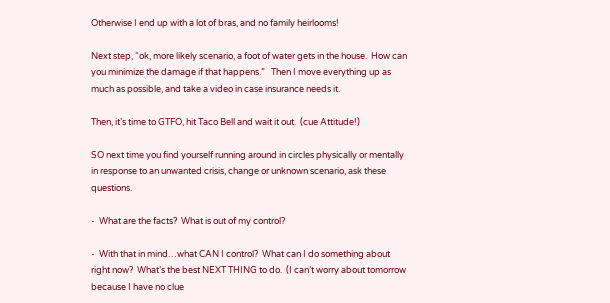Otherwise I end up with a lot of bras, and no family heirlooms!

Next step, “ok, more likely scenario, a foot of water gets in the house.  How can you minimize the damage if that happens.”   Then I move everything up as much as possible, and take a video in case insurance needs it.

Then, it’s time to GTFO, hit Taco Bell and wait it out.  (cue Attitude!)

SO next time you find yourself running around in circles physically or mentally in response to an unwanted crisis, change or unknown scenario, ask these questions.

-  What are the facts?  What is out of my control?

-  With that in mind…what CAN I control?  What can I do something about right now?  What’s the best NEXT THING to do.  (I can’t worry about tomorrow because I have no clue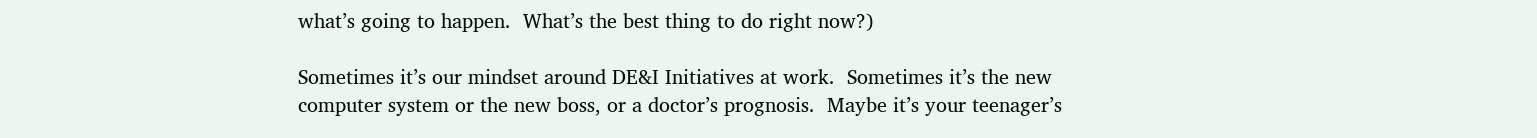what’s going to happen.  What’s the best thing to do right now?)

Sometimes it’s our mindset around DE&I Initiatives at work.  Sometimes it’s the new computer system or the new boss, or a doctor’s prognosis.  Maybe it’s your teenager’s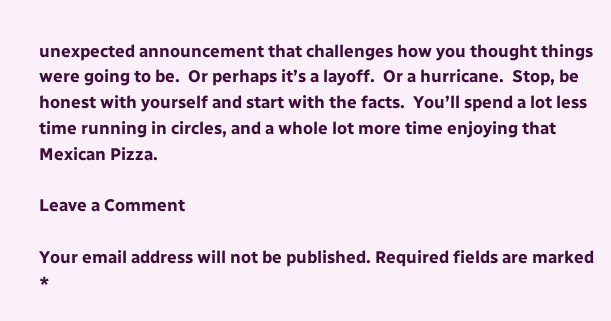unexpected announcement that challenges how you thought things were going to be.  Or perhaps it’s a layoff.  Or a hurricane.  Stop, be honest with yourself and start with the facts.  You’ll spend a lot less time running in circles, and a whole lot more time enjoying that Mexican Pizza.

Leave a Comment

Your email address will not be published. Required fields are marked *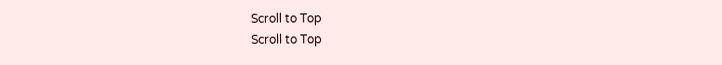Scroll to Top
Scroll to Top